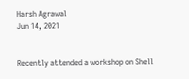Harsh Agrawal
Jun 14, 2021


Recently attended a workshop on Shell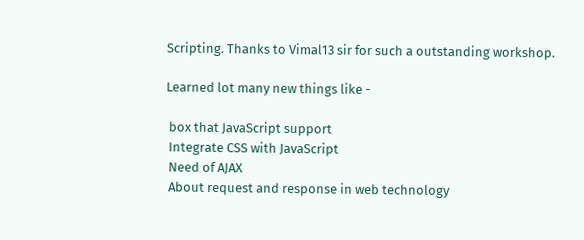Scripting. Thanks to Vimal13 sir for such a outstanding workshop.

Learned lot many new things like -

 box that JavaScript support
 Integrate CSS with JavaScript
 Need of AJAX
 About request and response in web technology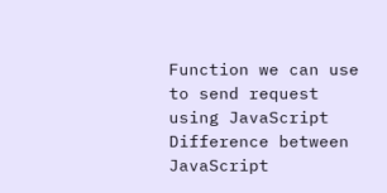Function we can use to send request using JavaScript
Difference between JavaScript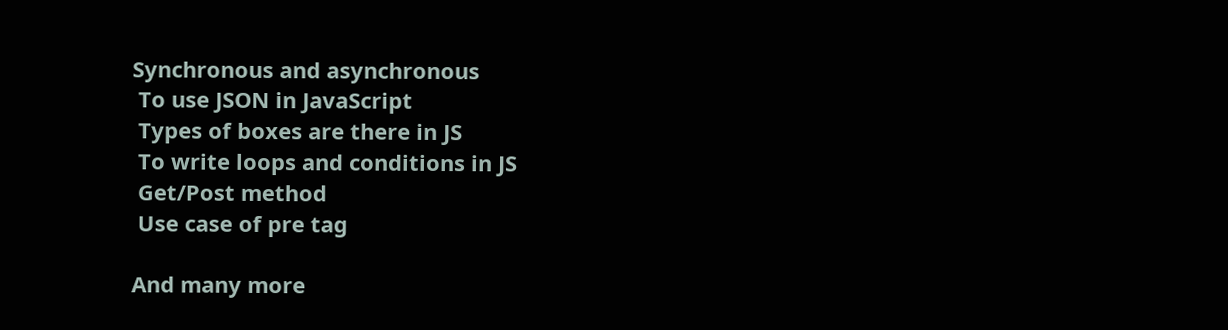Synchronous and asynchronous
 To use JSON in JavaScript
 Types of boxes are there in JS
 To write loops and conditions in JS
 Get/Post method
 Use case of pre tag

And many more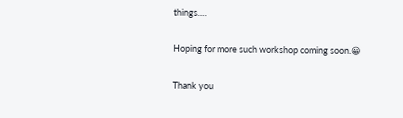things….

Hoping for more such workshop coming soon.😀

Thank you